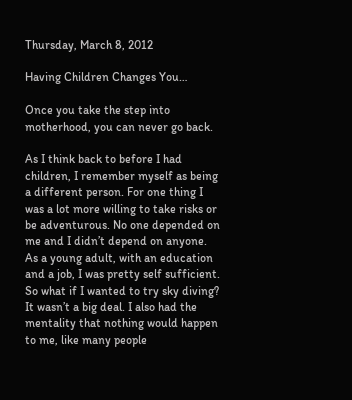Thursday, March 8, 2012

Having Children Changes You…

Once you take the step into motherhood, you can never go back.

As I think back to before I had children, I remember myself as being a different person. For one thing I was a lot more willing to take risks or be adventurous. No one depended on me and I didn’t depend on anyone. As a young adult, with an education and a job, I was pretty self sufficient. So what if I wanted to try sky diving? It wasn’t a big deal. I also had the mentality that nothing would happen to me, like many people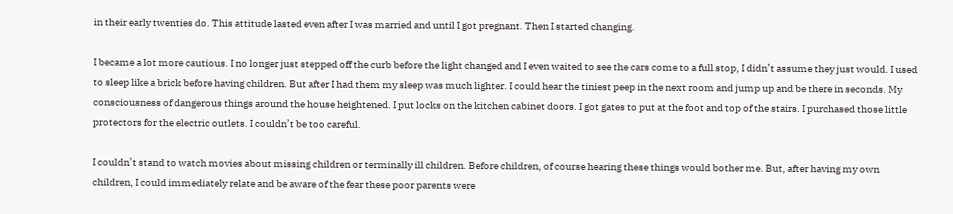in their early twenties do. This attitude lasted even after I was married and until I got pregnant. Then I started changing.

I became a lot more cautious. I no longer just stepped off the curb before the light changed and I even waited to see the cars come to a full stop, I didn’t assume they just would. I used to sleep like a brick before having children. But after I had them my sleep was much lighter. I could hear the tiniest peep in the next room and jump up and be there in seconds. My consciousness of dangerous things around the house heightened. I put locks on the kitchen cabinet doors. I got gates to put at the foot and top of the stairs. I purchased those little protectors for the electric outlets. I couldn’t be too careful.

I couldn’t stand to watch movies about missing children or terminally ill children. Before children, of course hearing these things would bother me. But, after having my own children, I could immediately relate and be aware of the fear these poor parents were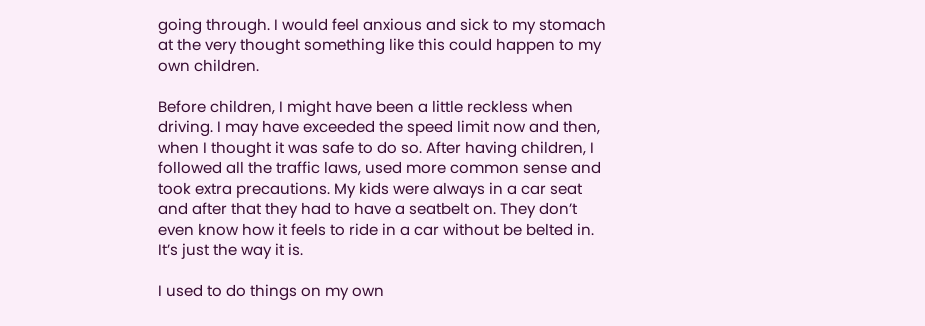going through. I would feel anxious and sick to my stomach at the very thought something like this could happen to my own children.

Before children, I might have been a little reckless when driving. I may have exceeded the speed limit now and then, when I thought it was safe to do so. After having children, I followed all the traffic laws, used more common sense and took extra precautions. My kids were always in a car seat and after that they had to have a seatbelt on. They don’t even know how it feels to ride in a car without be belted in. It’s just the way it is.

I used to do things on my own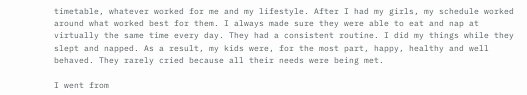timetable, whatever worked for me and my lifestyle. After I had my girls, my schedule worked around what worked best for them. I always made sure they were able to eat and nap at virtually the same time every day. They had a consistent routine. I did my things while they slept and napped. As a result, my kids were, for the most part, happy, healthy and well behaved. They rarely cried because all their needs were being met.

I went from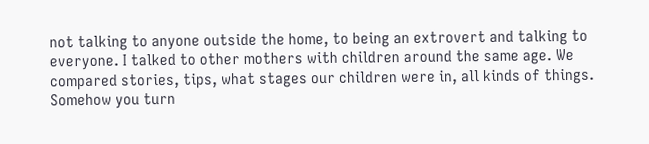not talking to anyone outside the home, to being an extrovert and talking to everyone. I talked to other mothers with children around the same age. We compared stories, tips, what stages our children were in, all kinds of things. Somehow you turn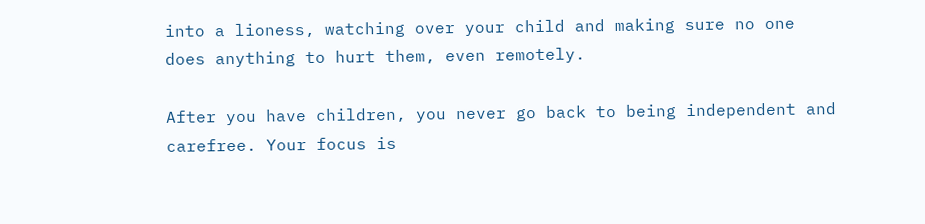into a lioness, watching over your child and making sure no one does anything to hurt them, even remotely.

After you have children, you never go back to being independent and carefree. Your focus is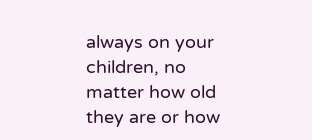always on your children, no matter how old they are or how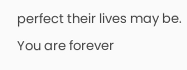perfect their lives may be. You are forever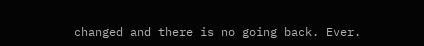changed and there is no going back. Ever.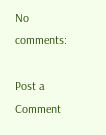No comments:

Post a Comment